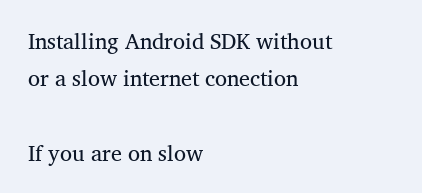Installing Android SDK without or a slow internet conection

If you are on slow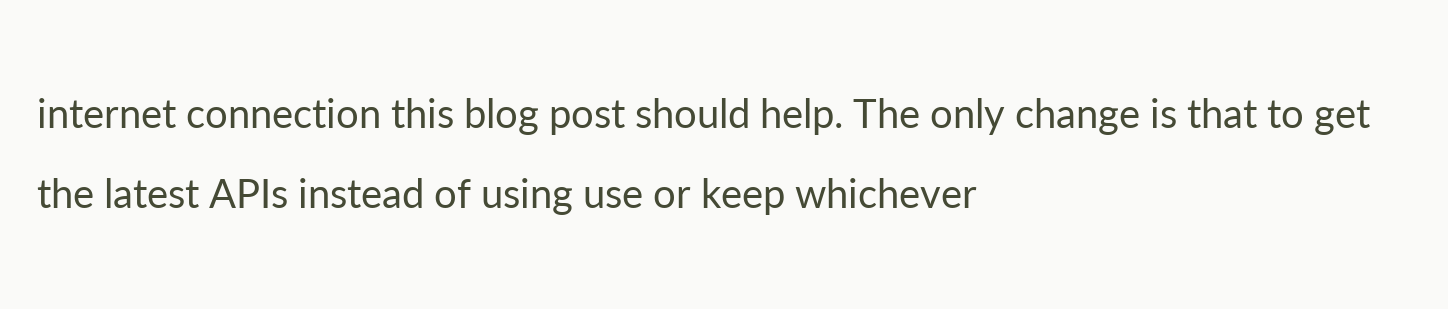internet connection this blog post should help. The only change is that to get the latest APIs instead of using use or keep whichever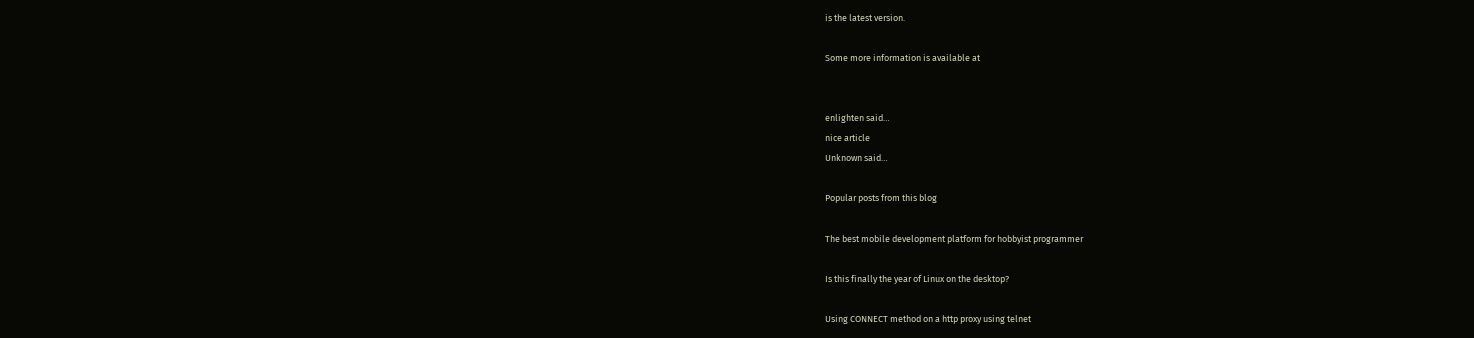is the latest version.

Some more information is available at


enlighten said…
nice article
Unknown said…

Popular posts from this blog

The best mobile development platform for hobbyist programmer

Is this finally the year of Linux on the desktop?

Using CONNECT method on a http proxy using telnet